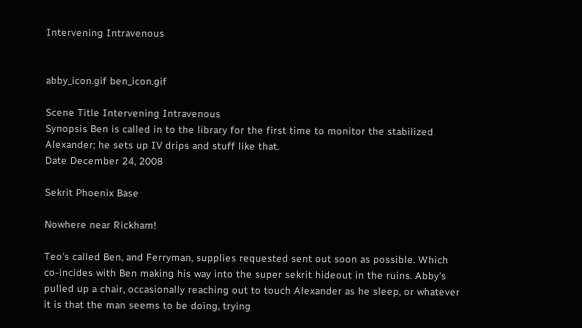Intervening Intravenous


abby_icon.gif ben_icon.gif

Scene Title Intervening Intravenous
Synopsis Ben is called in to the library for the first time to monitor the stabilized Alexander; he sets up IV drips and stuff like that.
Date December 24, 2008

Sekrit Phoenix Base

Nowhere near Rickham!

Teo's called Ben, and Ferryman, supplies requested sent out soon as possible. Which co-incides with Ben making his way into the super sekrit hideout in the ruins. Abby's pulled up a chair, occasionally reaching out to touch Alexander as he sleep, or whatever it is that the man seems to be doing, trying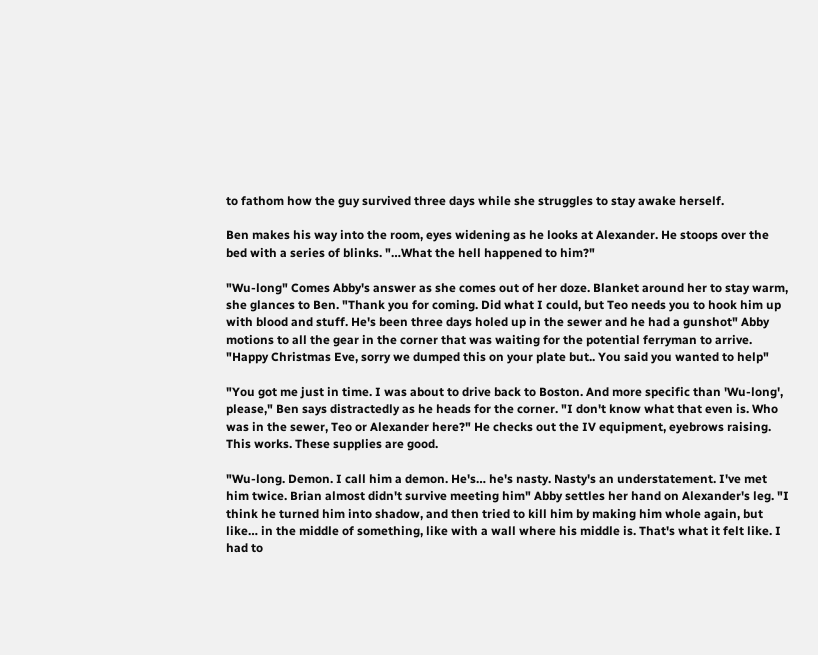to fathom how the guy survived three days while she struggles to stay awake herself.

Ben makes his way into the room, eyes widening as he looks at Alexander. He stoops over the bed with a series of blinks. "…What the hell happened to him?"

"Wu-long" Comes Abby's answer as she comes out of her doze. Blanket around her to stay warm, she glances to Ben. "Thank you for coming. Did what I could, but Teo needs you to hook him up with blood and stuff. He's been three days holed up in the sewer and he had a gunshot" Abby motions to all the gear in the corner that was waiting for the potential ferryman to arrive. "Happy Christmas Eve, sorry we dumped this on your plate but.. You said you wanted to help"

"You got me just in time. I was about to drive back to Boston. And more specific than 'Wu-long', please," Ben says distractedly as he heads for the corner. "I don't know what that even is. Who was in the sewer, Teo or Alexander here?" He checks out the IV equipment, eyebrows raising. This works. These supplies are good.

"Wu-long. Demon. I call him a demon. He's… he's nasty. Nasty's an understatement. I've met him twice. Brian almost didn't survive meeting him" Abby settles her hand on Alexander's leg. "I think he turned him into shadow, and then tried to kill him by making him whole again, but like… in the middle of something, like with a wall where his middle is. That's what it felt like. I had to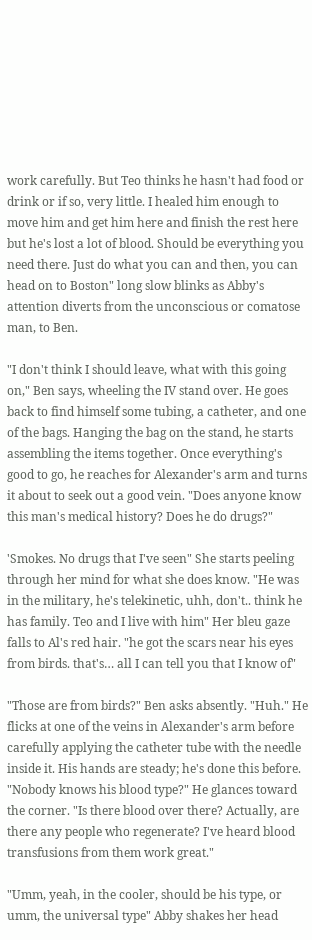work carefully. But Teo thinks he hasn't had food or drink or if so, very little. I healed him enough to move him and get him here and finish the rest here but he's lost a lot of blood. Should be everything you need there. Just do what you can and then, you can head on to Boston" long slow blinks as Abby's attention diverts from the unconscious or comatose man, to Ben.

"I don't think I should leave, what with this going on," Ben says, wheeling the IV stand over. He goes back to find himself some tubing, a catheter, and one of the bags. Hanging the bag on the stand, he starts assembling the items together. Once everything's good to go, he reaches for Alexander's arm and turns it about to seek out a good vein. "Does anyone know this man's medical history? Does he do drugs?"

'Smokes. No drugs that I've seen" She starts peeling through her mind for what she does know. "He was in the military, he's telekinetic, uhh, don't.. think he has family. Teo and I live with him" Her bleu gaze falls to Al's red hair. "he got the scars near his eyes from birds. that's… all I can tell you that I know of"

"Those are from birds?" Ben asks absently. "Huh." He flicks at one of the veins in Alexander's arm before carefully applying the catheter tube with the needle inside it. His hands are steady; he's done this before. "Nobody knows his blood type?" He glances toward the corner. "Is there blood over there? Actually, are there any people who regenerate? I've heard blood transfusions from them work great."

"Umm, yeah, in the cooler, should be his type, or umm, the universal type" Abby shakes her head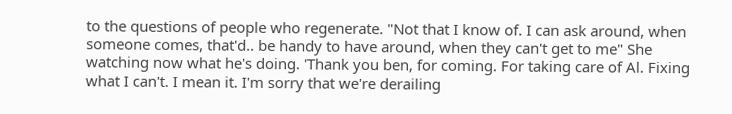to the questions of people who regenerate. "Not that I know of. I can ask around, when someone comes, that'd.. be handy to have around, when they can't get to me" She watching now what he's doing. 'Thank you ben, for coming. For taking care of Al. Fixing what I can't. I mean it. I'm sorry that we're derailing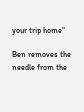your trip home"

Ben removes the needle from the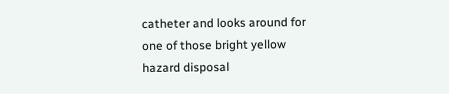catheter and looks around for one of those bright yellow hazard disposal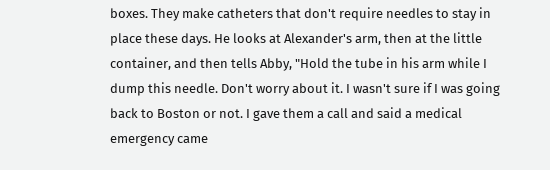boxes. They make catheters that don't require needles to stay in place these days. He looks at Alexander's arm, then at the little container, and then tells Abby, "Hold the tube in his arm while I dump this needle. Don't worry about it. I wasn't sure if I was going back to Boston or not. I gave them a call and said a medical emergency came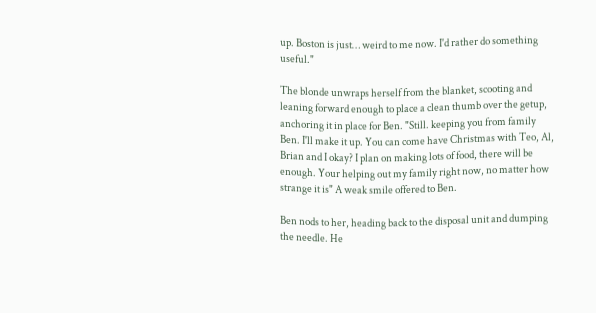up. Boston is just… weird to me now. I'd rather do something useful."

The blonde unwraps herself from the blanket, scooting and leaning forward enough to place a clean thumb over the getup, anchoring it in place for Ben. "Still. keeping you from family Ben. I'll make it up. You can come have Christmas with Teo, Al, Brian and I okay? I plan on making lots of food, there will be enough. Your helping out my family right now, no matter how strange it is" A weak smile offered to Ben.

Ben nods to her, heading back to the disposal unit and dumping the needle. He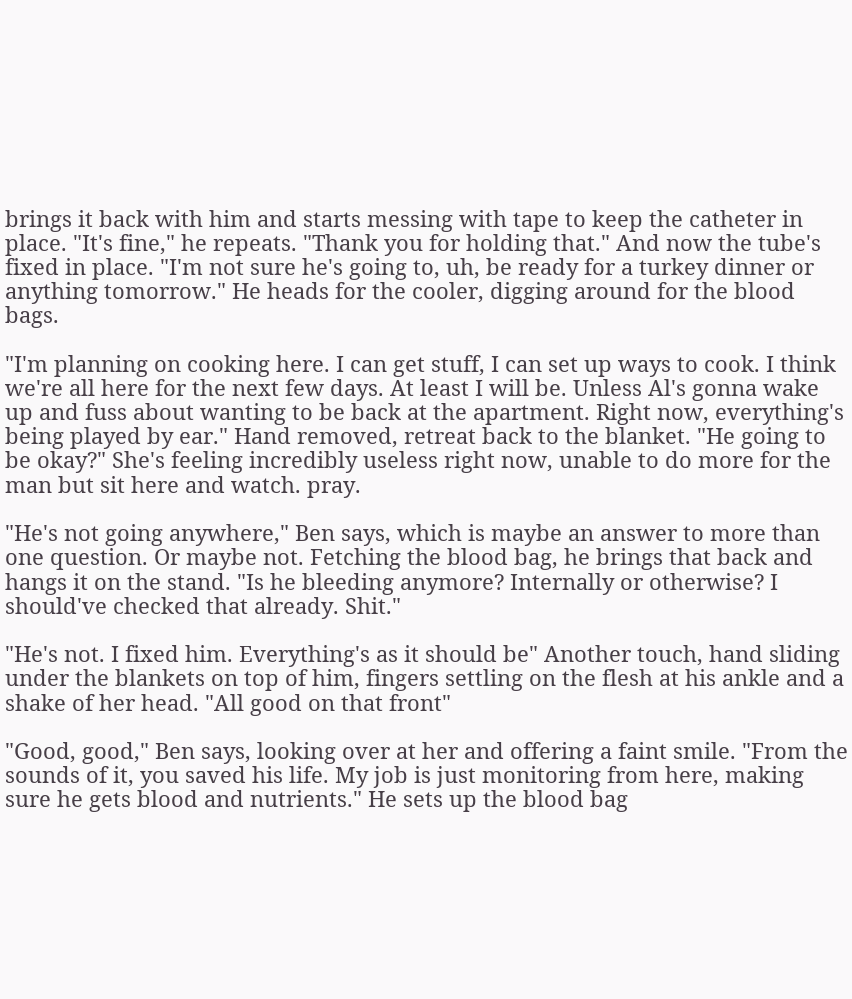brings it back with him and starts messing with tape to keep the catheter in place. "It's fine," he repeats. "Thank you for holding that." And now the tube's fixed in place. "I'm not sure he's going to, uh, be ready for a turkey dinner or anything tomorrow." He heads for the cooler, digging around for the blood bags.

"I'm planning on cooking here. I can get stuff, I can set up ways to cook. I think we're all here for the next few days. At least I will be. Unless Al's gonna wake up and fuss about wanting to be back at the apartment. Right now, everything's being played by ear." Hand removed, retreat back to the blanket. "He going to be okay?" She's feeling incredibly useless right now, unable to do more for the man but sit here and watch. pray.

"He's not going anywhere," Ben says, which is maybe an answer to more than one question. Or maybe not. Fetching the blood bag, he brings that back and hangs it on the stand. "Is he bleeding anymore? Internally or otherwise? I should've checked that already. Shit."

"He's not. I fixed him. Everything's as it should be" Another touch, hand sliding under the blankets on top of him, fingers settling on the flesh at his ankle and a shake of her head. "All good on that front"

"Good, good," Ben says, looking over at her and offering a faint smile. "From the sounds of it, you saved his life. My job is just monitoring from here, making sure he gets blood and nutrients." He sets up the blood bag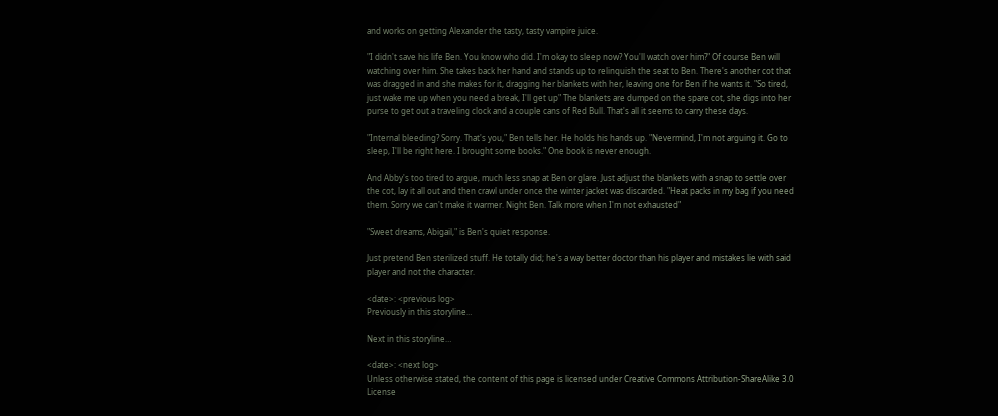and works on getting Alexander the tasty, tasty vampire juice.

"I didn't save his life Ben. You know who did. I'm okay to sleep now? You'll watch over him?" Of course Ben will watching over him. She takes back her hand and stands up to relinquish the seat to Ben. There's another cot that was dragged in and she makes for it, dragging her blankets with her, leaving one for Ben if he wants it. "So tired, just wake me up when you need a break, I'll get up" The blankets are dumped on the spare cot, she digs into her purse to get out a traveling clock and a couple cans of Red Bull. That's all it seems to carry these days.

"Internal bleeding? Sorry. That's you," Ben tells her. He holds his hands up. "Nevermind, I'm not arguing it. Go to sleep, I'll be right here. I brought some books." One book is never enough.

And Abby's too tired to argue, much less snap at Ben or glare. Just adjust the blankets with a snap to settle over the cot, lay it all out and then crawl under once the winter jacket was discarded. "Heat packs in my bag if you need them. Sorry we can't make it warmer. Night Ben. Talk more when I'm not exhausted"

"Sweet dreams, Abigail," is Ben's quiet response.

Just pretend Ben sterilized stuff. He totally did; he's a way better doctor than his player and mistakes lie with said player and not the character.

<date>: <previous log>
Previously in this storyline…

Next in this storyline…

<date>: <next log>
Unless otherwise stated, the content of this page is licensed under Creative Commons Attribution-ShareAlike 3.0 License